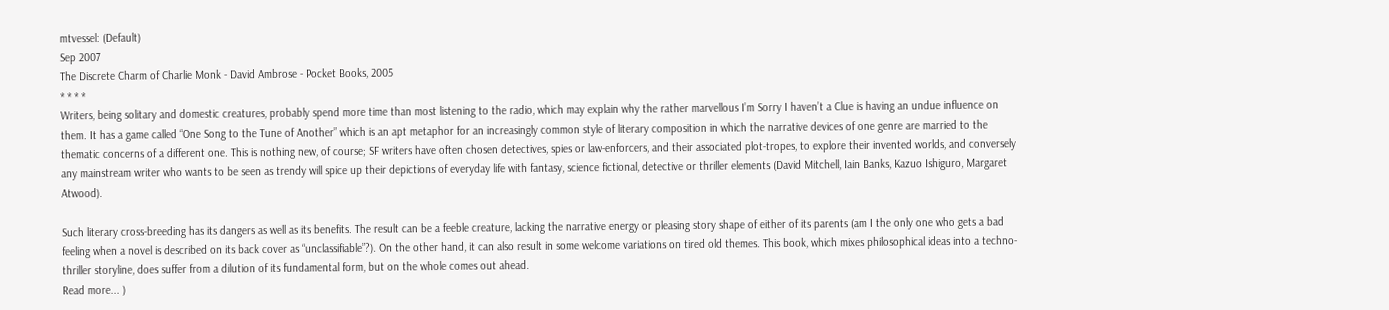mtvessel: (Default)
Sep 2007
The Discrete Charm of Charlie Monk - David Ambrose - Pocket Books, 2005
* * * *
Writers, being solitary and domestic creatures, probably spend more time than most listening to the radio, which may explain why the rather marvellous I’m Sorry I haven’t a Clue is having an undue influence on them. It has a game called “One Song to the Tune of Another” which is an apt metaphor for an increasingly common style of literary composition in which the narrative devices of one genre are married to the thematic concerns of a different one. This is nothing new, of course; SF writers have often chosen detectives, spies or law-enforcers, and their associated plot-tropes, to explore their invented worlds, and conversely any mainstream writer who wants to be seen as trendy will spice up their depictions of everyday life with fantasy, science fictional, detective or thriller elements (David Mitchell, Iain Banks, Kazuo Ishiguro, Margaret Atwood).

Such literary cross-breeding has its dangers as well as its benefits. The result can be a feeble creature, lacking the narrative energy or pleasing story shape of either of its parents (am I the only one who gets a bad feeling when a novel is described on its back cover as “unclassifiable”?). On the other hand, it can also result in some welcome variations on tired old themes. This book, which mixes philosophical ideas into a techno-thriller storyline, does suffer from a dilution of its fundamental form, but on the whole comes out ahead.
Read more... )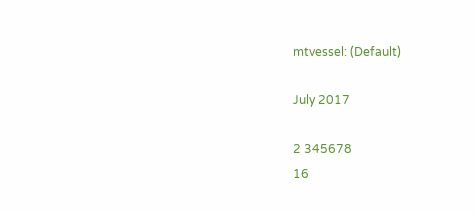mtvessel: (Default)

July 2017

2 345678
16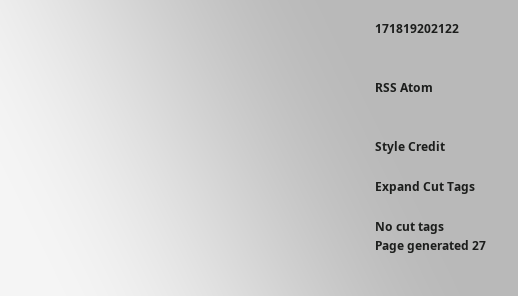171819202122


RSS Atom


Style Credit

Expand Cut Tags

No cut tags
Page generated 27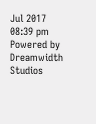Jul 2017 08:39 pm
Powered by Dreamwidth Studios